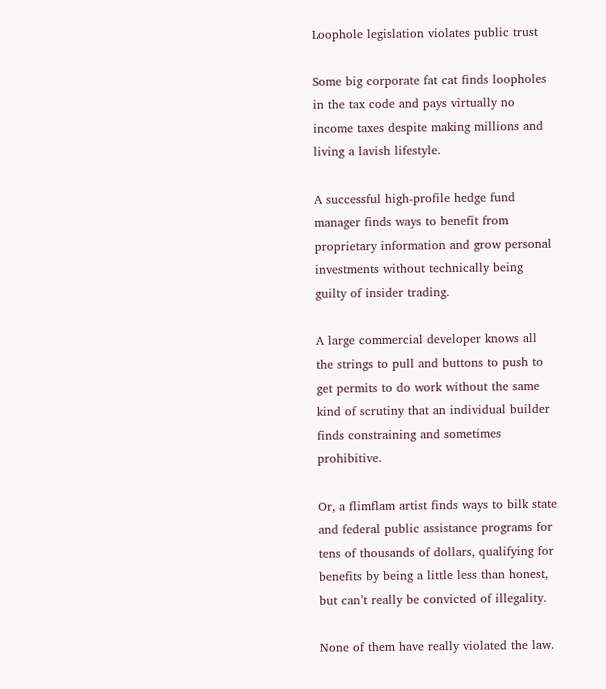Loophole legislation violates public trust

Some big corporate fat cat finds loopholes in the tax code and pays virtually no income taxes despite making millions and living a lavish lifestyle.

A successful high-profile hedge fund manager finds ways to benefit from proprietary information and grow personal investments without technically being guilty of insider trading.

A large commercial developer knows all the strings to pull and buttons to push to get permits to do work without the same kind of scrutiny that an individual builder finds constraining and sometimes prohibitive.

Or, a flimflam artist finds ways to bilk state and federal public assistance programs for tens of thousands of dollars, qualifying for benefits by being a little less than honest, but can’t really be convicted of illegality.

None of them have really violated the law.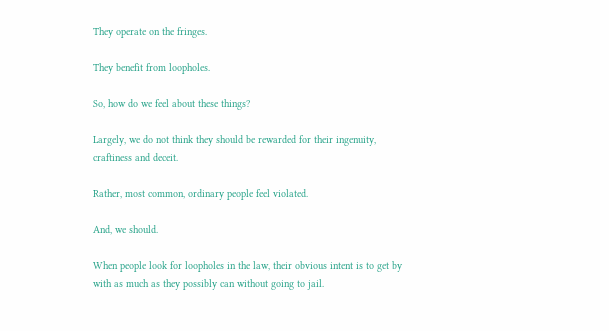They operate on the fringes.

They benefit from loopholes.

So, how do we feel about these things?

Largely, we do not think they should be rewarded for their ingenuity, craftiness and deceit.

Rather, most common, ordinary people feel violated.

And, we should.

When people look for loopholes in the law, their obvious intent is to get by with as much as they possibly can without going to jail.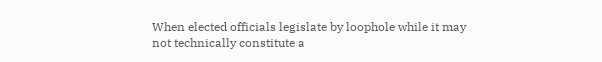When elected officials legislate by loophole while it may not technically constitute a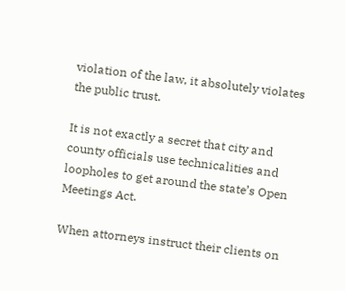violation of the law, it absolutely violates the public trust.

It is not exactly a secret that city and county officials use technicalities and loopholes to get around the state’s Open Meetings Act.

When attorneys instruct their clients on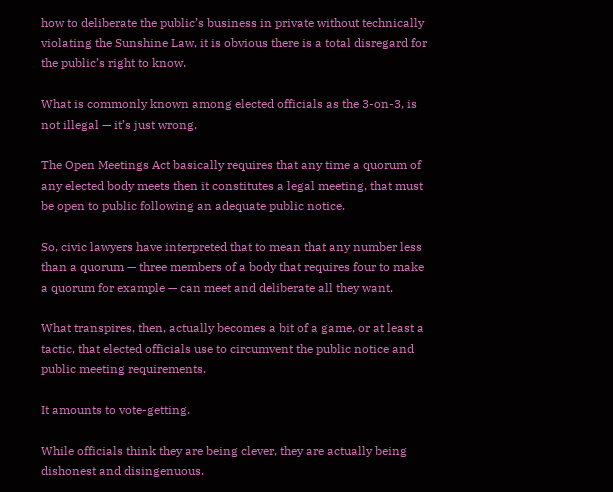how to deliberate the public’s business in private without technically violating the Sunshine Law, it is obvious there is a total disregard for the public’s right to know.

What is commonly known among elected officials as the 3-on-3, is not illegal — it’s just wrong.

The Open Meetings Act basically requires that any time a quorum of any elected body meets then it constitutes a legal meeting, that must be open to public following an adequate public notice.

So, civic lawyers have interpreted that to mean that any number less than a quorum — three members of a body that requires four to make a quorum for example — can meet and deliberate all they want.

What transpires, then, actually becomes a bit of a game, or at least a tactic, that elected officials use to circumvent the public notice and public meeting requirements.

It amounts to vote-getting.

While officials think they are being clever, they are actually being dishonest and disingenuous.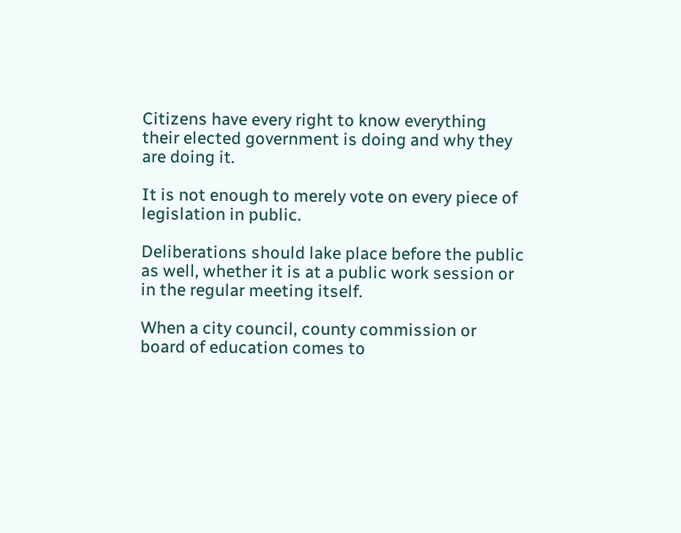Citizens have every right to know everything their elected government is doing and why they are doing it.

It is not enough to merely vote on every piece of legislation in public.

Deliberations should lake place before the public as well, whether it is at a public work session or in the regular meeting itself.

When a city council, county commission or board of education comes to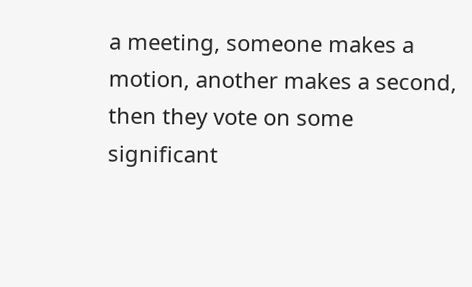a meeting, someone makes a motion, another makes a second, then they vote on some significant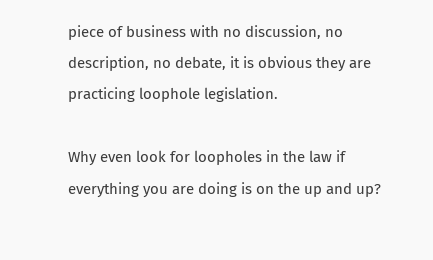piece of business with no discussion, no description, no debate, it is obvious they are practicing loophole legislation.

Why even look for loopholes in the law if everything you are doing is on the up and up?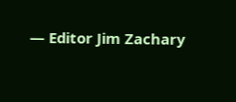— Editor Jim Zachary